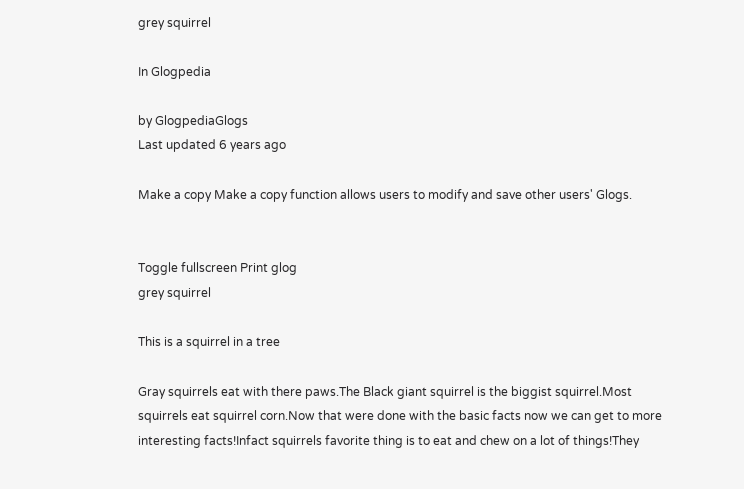grey squirrel

In Glogpedia

by GlogpediaGlogs
Last updated 6 years ago

Make a copy Make a copy function allows users to modify and save other users' Glogs.


Toggle fullscreen Print glog
grey squirrel

This is a squirrel in a tree

Gray squirrels eat with there paws.The Black giant squirrel is the biggist squirrel.Most squirrels eat squirrel corn.Now that were done with the basic facts now we can get to more interesting facts!Infact squirrels favorite thing is to eat and chew on a lot of things!They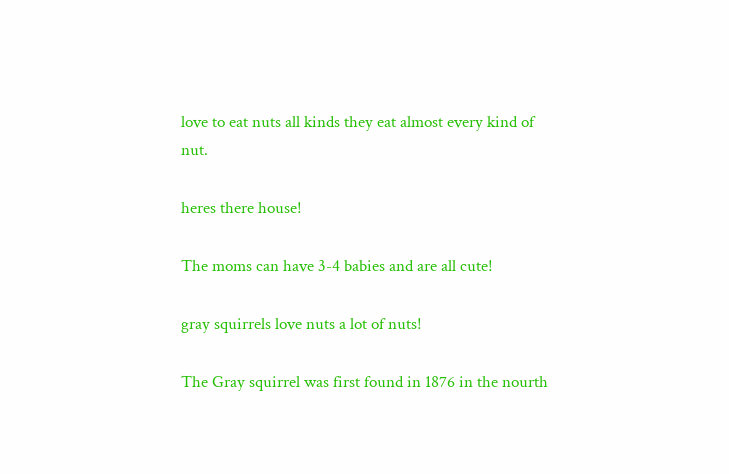love to eat nuts all kinds they eat almost every kind of nut.

heres there house!

The moms can have 3-4 babies and are all cute!

gray squirrels love nuts a lot of nuts!

The Gray squirrel was first found in 1876 in the nourth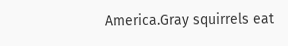America.Gray squirrels eat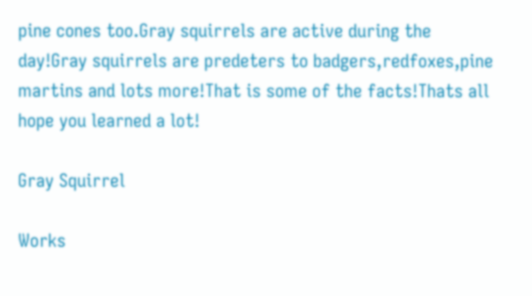pine cones too.Gray squirrels are active during the day!Gray squirrels are predeters to badgers,redfoxes,pine martins and lots more!That is some of the facts!Thats all hope you learned a lot!

Gray Squirrel

Works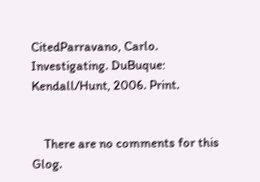CitedParravano, Carlo. Investigating. DuBuque: Kendall/Hunt, 2006. Print.


    There are no comments for this Glog.